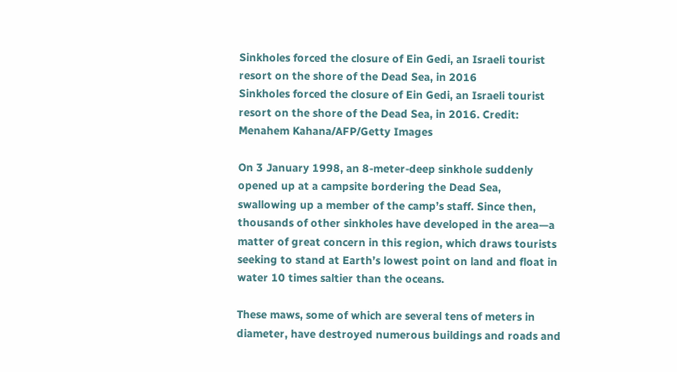Sinkholes forced the closure of Ein Gedi, an Israeli tourist resort on the shore of the Dead Sea, in 2016
Sinkholes forced the closure of Ein Gedi, an Israeli tourist resort on the shore of the Dead Sea, in 2016. Credit: Menahem Kahana/AFP/Getty Images

On 3 January 1998, an 8-meter-deep sinkhole suddenly opened up at a campsite bordering the Dead Sea, swallowing up a member of the camp’s staff. Since then, thousands of other sinkholes have developed in the area—a matter of great concern in this region, which draws tourists seeking to stand at Earth’s lowest point on land and float in water 10 times saltier than the oceans.

These maws, some of which are several tens of meters in diameter, have destroyed numerous buildings and roads and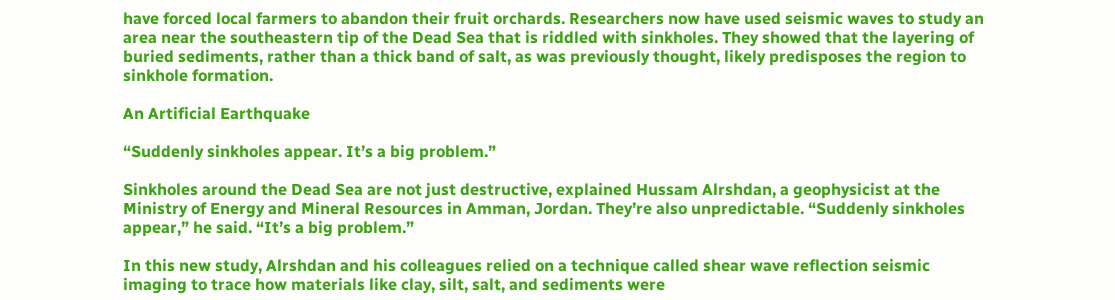have forced local farmers to abandon their fruit orchards. Researchers now have used seismic waves to study an area near the southeastern tip of the Dead Sea that is riddled with sinkholes. They showed that the layering of buried sediments, rather than a thick band of salt, as was previously thought, likely predisposes the region to sinkhole formation.

An Artificial Earthquake

“Suddenly sinkholes appear. It’s a big problem.”

Sinkholes around the Dead Sea are not just destructive, explained Hussam Alrshdan, a geophysicist at the Ministry of Energy and Mineral Resources in Amman, Jordan. They’re also unpredictable. “Suddenly sinkholes appear,” he said. “It’s a big problem.”

In this new study, Alrshdan and his colleagues relied on a technique called shear wave reflection seismic imaging to trace how materials like clay, silt, salt, and sediments were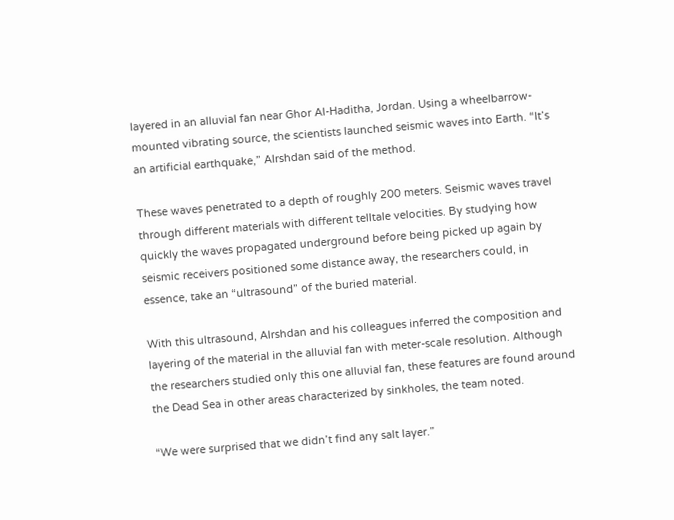layered in an alluvial fan near Ghor Al-Haditha, Jordan. Using a wheelbarrow-mounted vibrating source, the scientists launched seismic waves into Earth. “It’s an artificial earthquake,” Alrshdan said of the method.

These waves penetrated to a depth of roughly 200 meters. Seismic waves travel through different materials with different telltale velocities. By studying how quickly the waves propagated underground before being picked up again by seismic receivers positioned some distance away, the researchers could, in essence, take an “ultrasound” of the buried material.

With this ultrasound, Alrshdan and his colleagues inferred the composition and layering of the material in the alluvial fan with meter-scale resolution. Although the researchers studied only this one alluvial fan, these features are found around the Dead Sea in other areas characterized by sinkholes, the team noted.

“We were surprised that we didn’t find any salt layer.”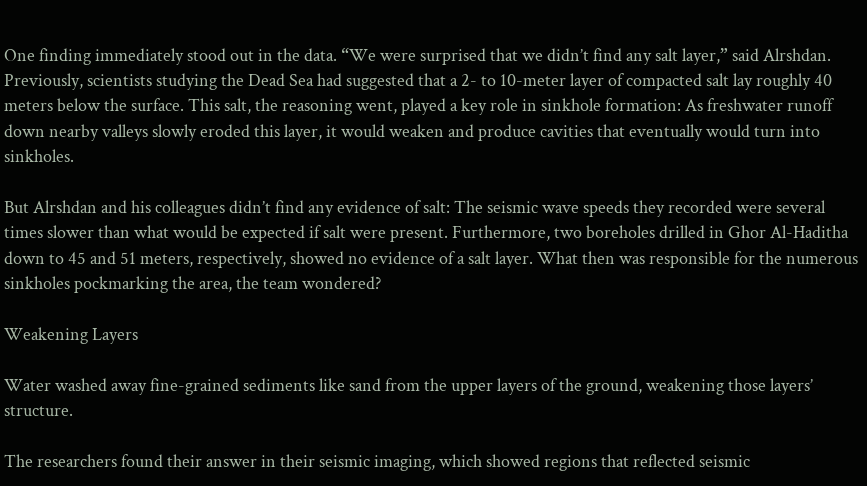One finding immediately stood out in the data. “We were surprised that we didn’t find any salt layer,” said Alrshdan. Previously, scientists studying the Dead Sea had suggested that a 2- to 10-meter layer of compacted salt lay roughly 40 meters below the surface. This salt, the reasoning went, played a key role in sinkhole formation: As freshwater runoff down nearby valleys slowly eroded this layer, it would weaken and produce cavities that eventually would turn into sinkholes.

But Alrshdan and his colleagues didn’t find any evidence of salt: The seismic wave speeds they recorded were several times slower than what would be expected if salt were present. Furthermore, two boreholes drilled in Ghor Al-Haditha down to 45 and 51 meters, respectively, showed no evidence of a salt layer. What then was responsible for the numerous sinkholes pockmarking the area, the team wondered?

Weakening Layers

Water washed away fine-grained sediments like sand from the upper layers of the ground, weakening those layers’ structure.

The researchers found their answer in their seismic imaging, which showed regions that reflected seismic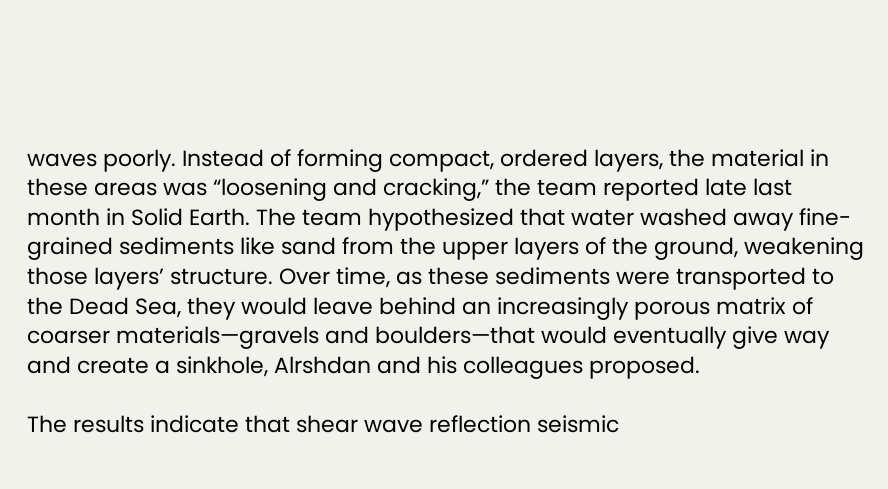waves poorly. Instead of forming compact, ordered layers, the material in these areas was “loosening and cracking,” the team reported late last month in Solid Earth. The team hypothesized that water washed away fine-grained sediments like sand from the upper layers of the ground, weakening those layers’ structure. Over time, as these sediments were transported to the Dead Sea, they would leave behind an increasingly porous matrix of coarser materials—gravels and boulders—that would eventually give way and create a sinkhole, Alrshdan and his colleagues proposed.

The results indicate that shear wave reflection seismic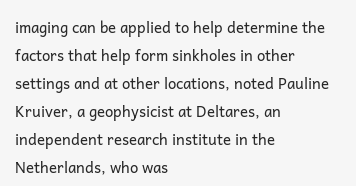imaging can be applied to help determine the factors that help form sinkholes in other settings and at other locations, noted Pauline Kruiver, a geophysicist at Deltares, an independent research institute in the Netherlands, who was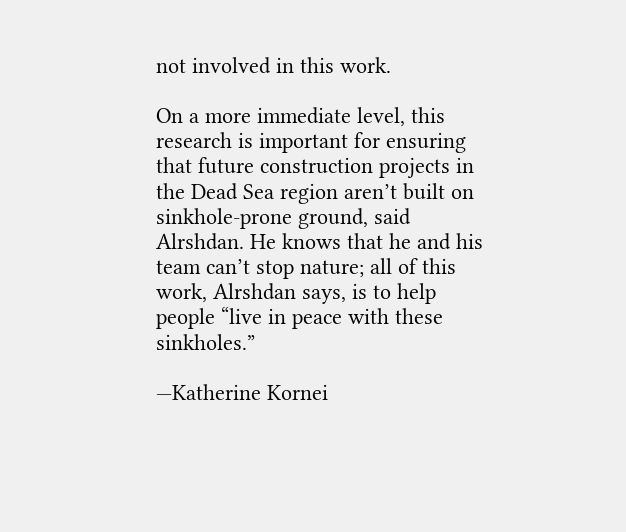not involved in this work.

On a more immediate level, this research is important for ensuring that future construction projects in the Dead Sea region aren’t built on sinkhole-prone ground, said Alrshdan. He knows that he and his team can’t stop nature; all of this work, Alrshdan says, is to help people “live in peace with these sinkholes.”

—Katherine Kornei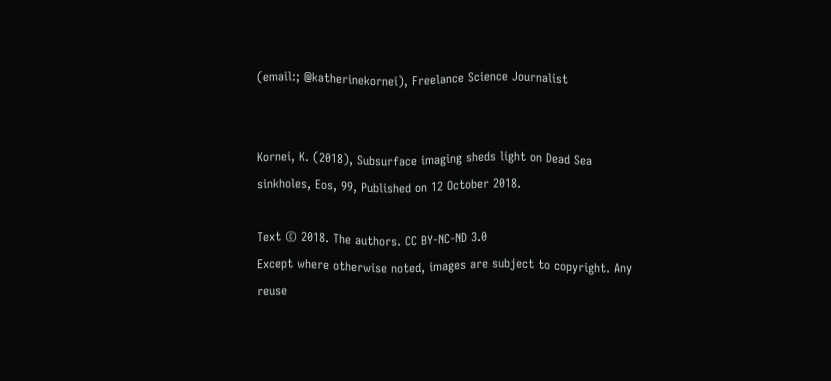(email:; @katherinekornei), Freelance Science Journalist


Kornei, K. (2018), Subsurface imaging sheds light on Dead Sea sinkholes, Eos, 99, Published on 12 October 2018.

Text © 2018. The authors. CC BY-NC-ND 3.0
Except where otherwise noted, images are subject to copyright. Any reuse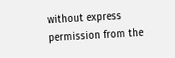without express permission from the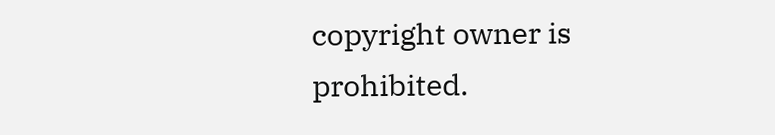copyright owner is prohibited.